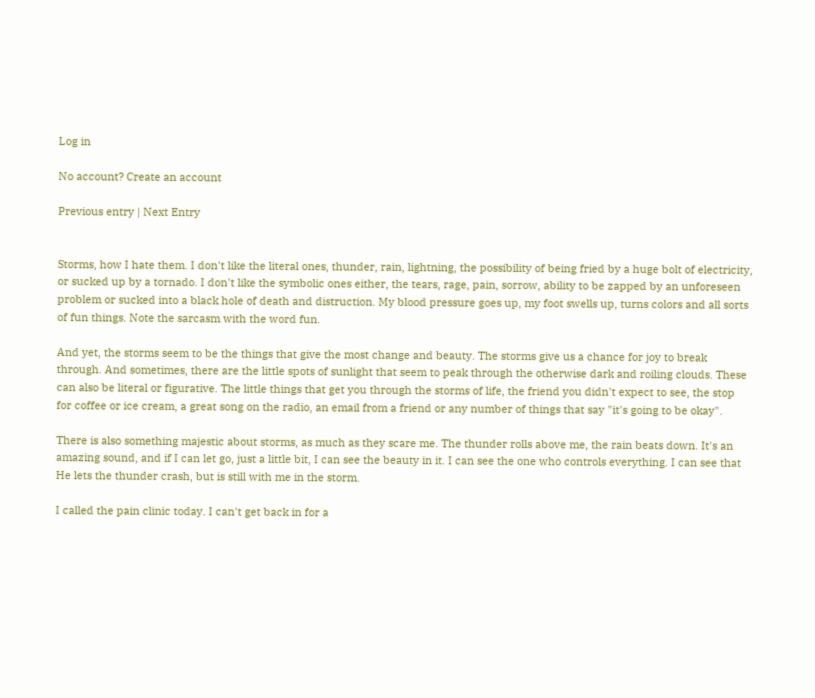Log in

No account? Create an account

Previous entry | Next Entry


Storms, how I hate them. I don't like the literal ones, thunder, rain, lightning, the possibility of being fried by a huge bolt of electricity, or sucked up by a tornado. I don't like the symbolic ones either, the tears, rage, pain, sorrow, ability to be zapped by an unforeseen problem or sucked into a black hole of death and distruction. My blood pressure goes up, my foot swells up, turns colors and all sorts of fun things. Note the sarcasm with the word fun.

And yet, the storms seem to be the things that give the most change and beauty. The storms give us a chance for joy to break through. And sometimes, there are the little spots of sunlight that seem to peak through the otherwise dark and roiling clouds. These can also be literal or figurative. The little things that get you through the storms of life, the friend you didn't expect to see, the stop for coffee or ice cream, a great song on the radio, an email from a friend or any number of things that say "it's going to be okay".

There is also something majestic about storms, as much as they scare me. The thunder rolls above me, the rain beats down. It's an amazing sound, and if I can let go, just a little bit, I can see the beauty in it. I can see the one who controls everything. I can see that He lets the thunder crash, but is still with me in the storm.

I called the pain clinic today. I can't get back in for a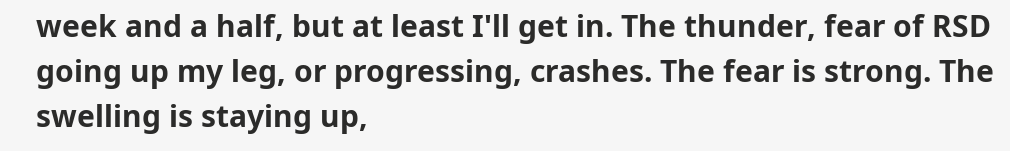week and a half, but at least I'll get in. The thunder, fear of RSD going up my leg, or progressing, crashes. The fear is strong. The swelling is staying up,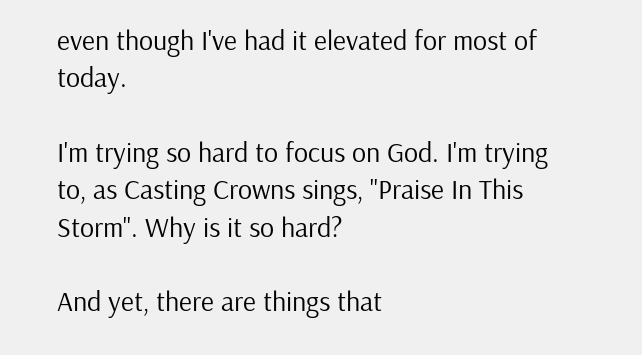even though I've had it elevated for most of today.

I'm trying so hard to focus on God. I'm trying to, as Casting Crowns sings, "Praise In This Storm". Why is it so hard?

And yet, there are things that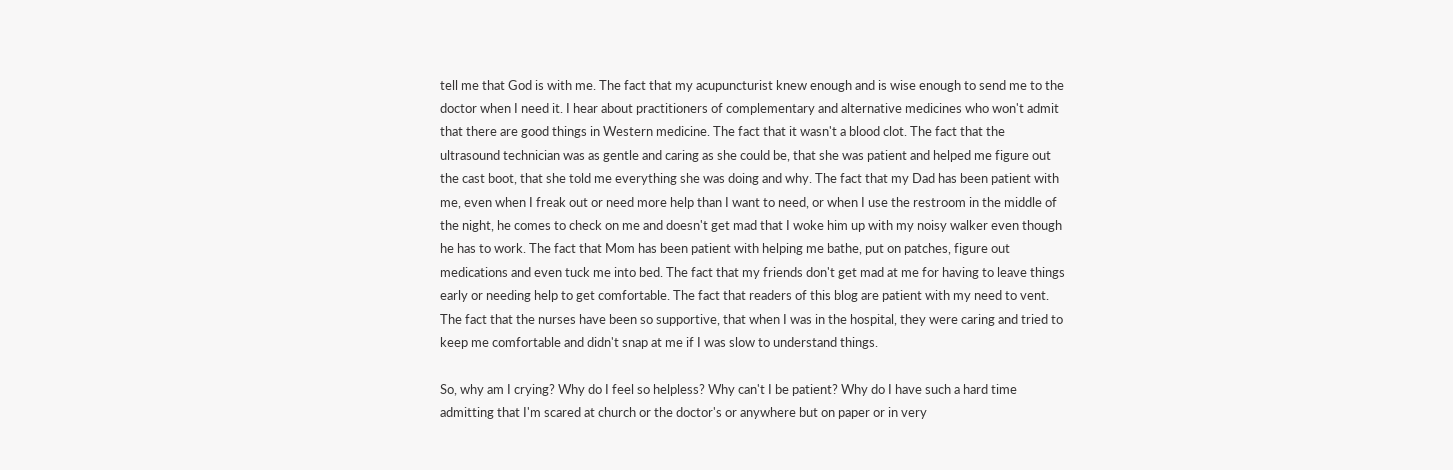tell me that God is with me. The fact that my acupuncturist knew enough and is wise enough to send me to the doctor when I need it. I hear about practitioners of complementary and alternative medicines who won't admit that there are good things in Western medicine. The fact that it wasn't a blood clot. The fact that the ultrasound technician was as gentle and caring as she could be, that she was patient and helped me figure out the cast boot, that she told me everything she was doing and why. The fact that my Dad has been patient with me, even when I freak out or need more help than I want to need, or when I use the restroom in the middle of the night, he comes to check on me and doesn't get mad that I woke him up with my noisy walker even though he has to work. The fact that Mom has been patient with helping me bathe, put on patches, figure out medications and even tuck me into bed. The fact that my friends don't get mad at me for having to leave things early or needing help to get comfortable. The fact that readers of this blog are patient with my need to vent. The fact that the nurses have been so supportive, that when I was in the hospital, they were caring and tried to keep me comfortable and didn't snap at me if I was slow to understand things.

So, why am I crying? Why do I feel so helpless? Why can't I be patient? Why do I have such a hard time admitting that I'm scared at church or the doctor's or anywhere but on paper or in very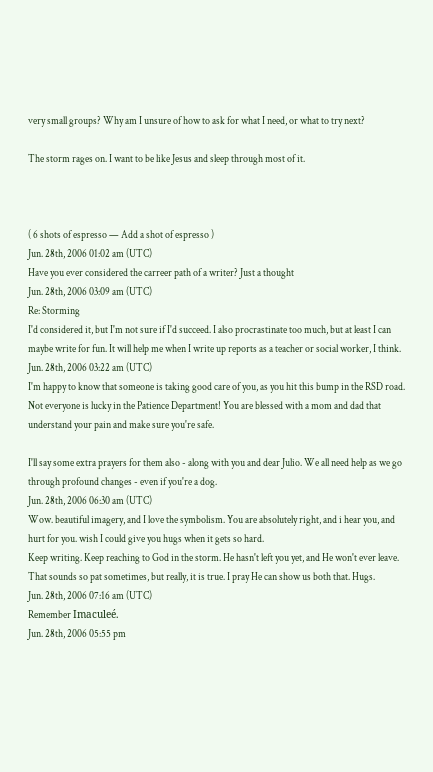very small groups? Why am I unsure of how to ask for what I need, or what to try next?

The storm rages on. I want to be like Jesus and sleep through most of it.



( 6 shots of espresso — Add a shot of espresso )
Jun. 28th, 2006 01:02 am (UTC)
Have you ever considered the carreer path of a writer? Just a thought
Jun. 28th, 2006 03:09 am (UTC)
Re: Storming
I'd considered it, but I'm not sure if I'd succeed. I also procrastinate too much, but at least I can maybe write for fun. It will help me when I write up reports as a teacher or social worker, I think.
Jun. 28th, 2006 03:22 am (UTC)
I'm happy to know that someone is taking good care of you, as you hit this bump in the RSD road. Not everyone is lucky in the Patience Department! You are blessed with a mom and dad that understand your pain and make sure you're safe.

I'll say some extra prayers for them also - along with you and dear Julio. We all need help as we go through profound changes - even if you're a dog.
Jun. 28th, 2006 06:30 am (UTC)
Wow. beautiful imagery, and I love the symbolism. You are absolutely right, and i hear you, and hurt for you. wish I could give you hugs when it gets so hard.
Keep writing. Keep reaching to God in the storm. He hasn't left you yet, and He won't ever leave. That sounds so pat sometimes, but really, it is true. I pray He can show us both that. Hugs.
Jun. 28th, 2006 07:16 am (UTC)
Remember Imaculeé.
Jun. 28th, 2006 05:55 pm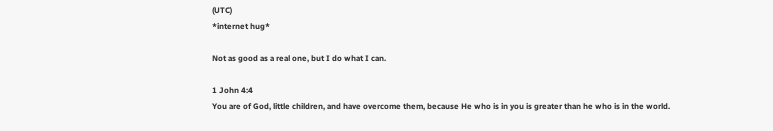(UTC)
*internet hug*

Not as good as a real one, but I do what I can.

1 John 4:4
You are of God, little children, and have overcome them, because He who is in you is greater than he who is in the world.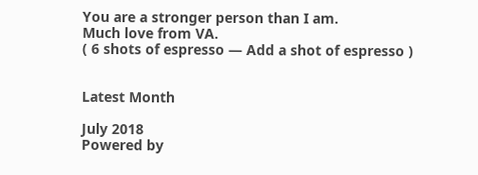You are a stronger person than I am.
Much love from VA.
( 6 shots of espresso — Add a shot of espresso )


Latest Month

July 2018
Powered by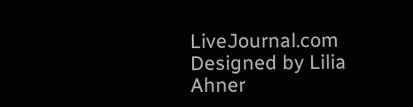LiveJournal.com
Designed by Lilia Ahner